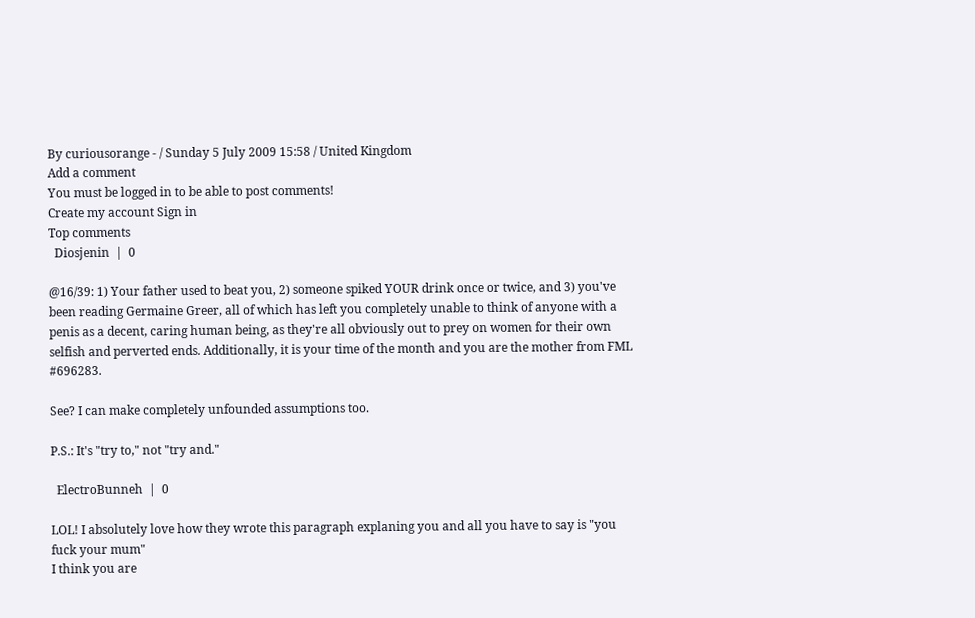By curiousorange - / Sunday 5 July 2009 15:58 / United Kingdom
Add a comment
You must be logged in to be able to post comments!
Create my account Sign in
Top comments
  Diosjenin  |  0

@16/39: 1) Your father used to beat you, 2) someone spiked YOUR drink once or twice, and 3) you've been reading Germaine Greer, all of which has left you completely unable to think of anyone with a penis as a decent, caring human being, as they're all obviously out to prey on women for their own selfish and perverted ends. Additionally, it is your time of the month and you are the mother from FML #696283.

See? I can make completely unfounded assumptions too.

P.S.: It's "try to," not "try and."

  ElectroBunneh  |  0

LOL! I absolutely love how they wrote this paragraph explaning you and all you have to say is "you fuck your mum"
I think you are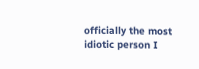officially the most idiotic person I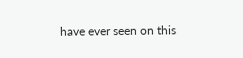have ever seen on this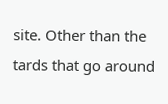site. Other than the tards that go around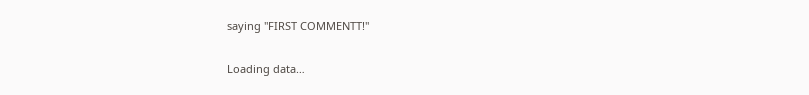saying "FIRST COMMENTT!"

Loading data…